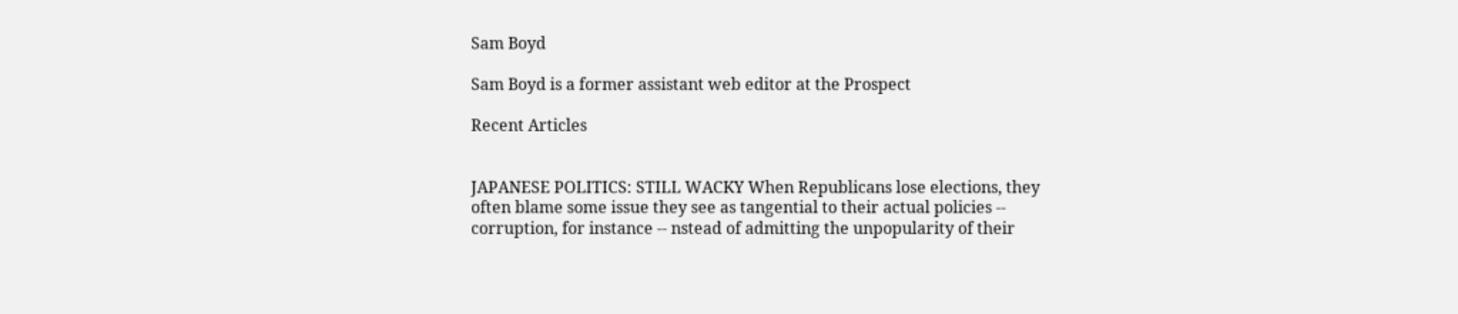Sam Boyd

Sam Boyd is a former assistant web editor at the Prospect

Recent Articles


JAPANESE POLITICS: STILL WACKY When Republicans lose elections, they often blame some issue they see as tangential to their actual policies -- corruption, for instance -- nstead of admitting the unpopularity of their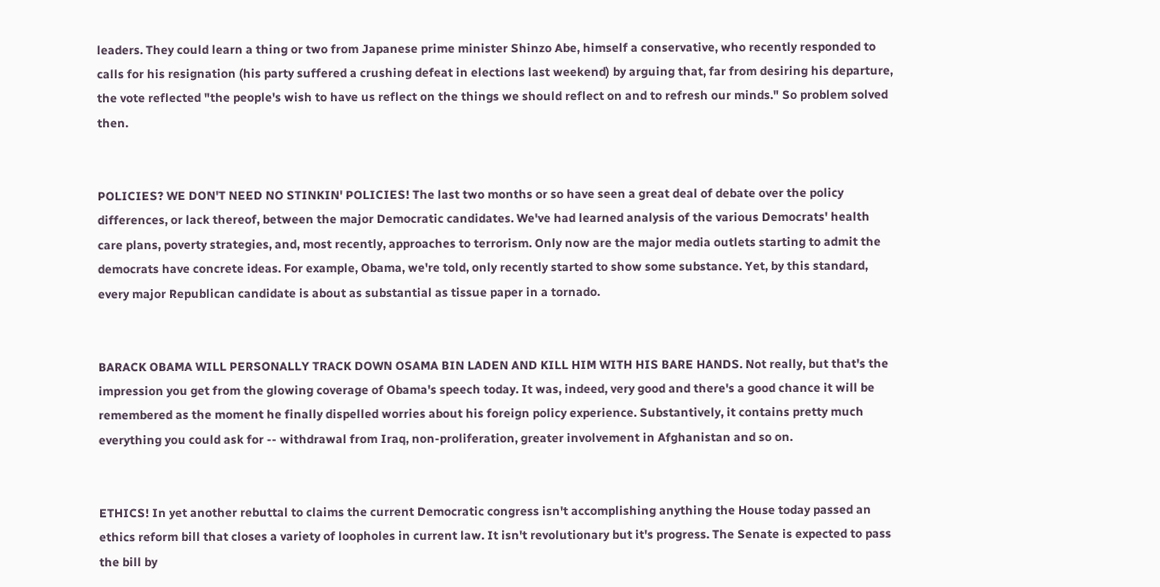leaders. They could learn a thing or two from Japanese prime minister Shinzo Abe, himself a conservative, who recently responded to calls for his resignation (his party suffered a crushing defeat in elections last weekend) by arguing that, far from desiring his departure, the vote reflected "the people's wish to have us reflect on the things we should reflect on and to refresh our minds." So problem solved then.


POLICIES? WE DON'T NEED NO STINKIN' POLICIES! The last two months or so have seen a great deal of debate over the policy differences, or lack thereof, between the major Democratic candidates. We've had learned analysis of the various Democrats' health care plans, poverty strategies, and, most recently, approaches to terrorism. Only now are the major media outlets starting to admit the democrats have concrete ideas. For example, Obama, we're told, only recently started to show some substance. Yet, by this standard, every major Republican candidate is about as substantial as tissue paper in a tornado.


BARACK OBAMA WILL PERSONALLY TRACK DOWN OSAMA BIN LADEN AND KILL HIM WITH HIS BARE HANDS. Not really, but that's the impression you get from the glowing coverage of Obama's speech today. It was, indeed, very good and there's a good chance it will be remembered as the moment he finally dispelled worries about his foreign policy experience. Substantively, it contains pretty much everything you could ask for -- withdrawal from Iraq, non-proliferation, greater involvement in Afghanistan and so on.


ETHICS! In yet another rebuttal to claims the current Democratic congress isn't accomplishing anything the House today passed an ethics reform bill that closes a variety of loopholes in current law. It isn't revolutionary but it's progress. The Senate is expected to pass the bill by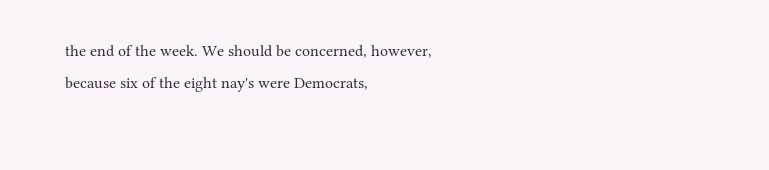the end of the week. We should be concerned, however, because six of the eight nay's were Democrats,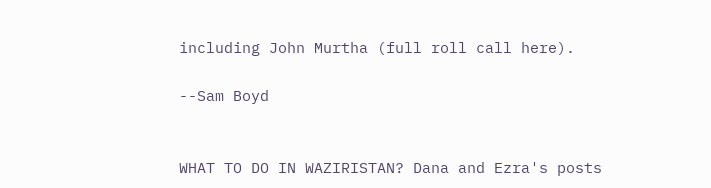including John Murtha (full roll call here).

--Sam Boyd


WHAT TO DO IN WAZIRISTAN? Dana and Ezra's posts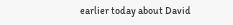earlier today about David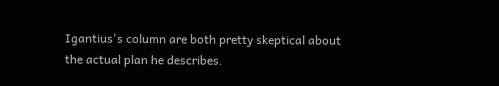Igantius's column are both pretty skeptical about the actual plan he describes.